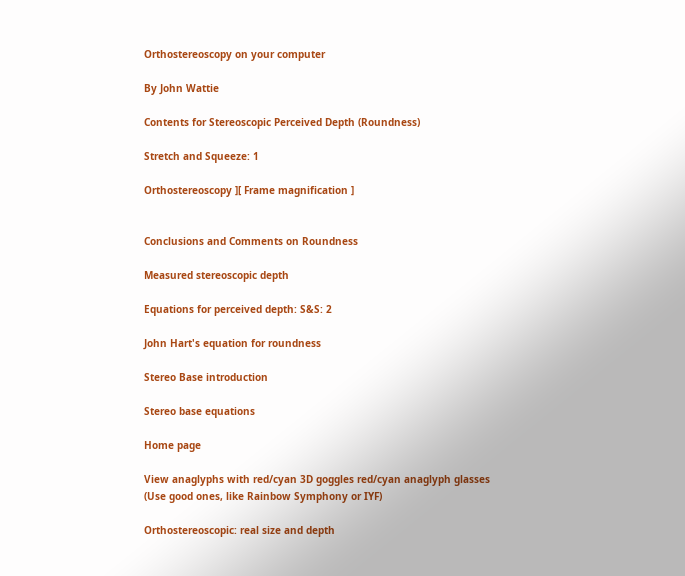Orthostereoscopy on your computer

By John Wattie

Contents for Stereoscopic Perceived Depth (Roundness)

Stretch and Squeeze: 1

Orthostereoscopy ][ Frame magnification ]


Conclusions and Comments on Roundness

Measured stereoscopic depth

Equations for perceived depth: S&S: 2

John Hart's equation for roundness

Stereo Base introduction

Stereo base equations

Home page

View anaglyphs with red/cyan 3D goggles red/cyan anaglyph glasses
(Use good ones, like Rainbow Symphony or IYF)

Orthostereoscopic: real size and depth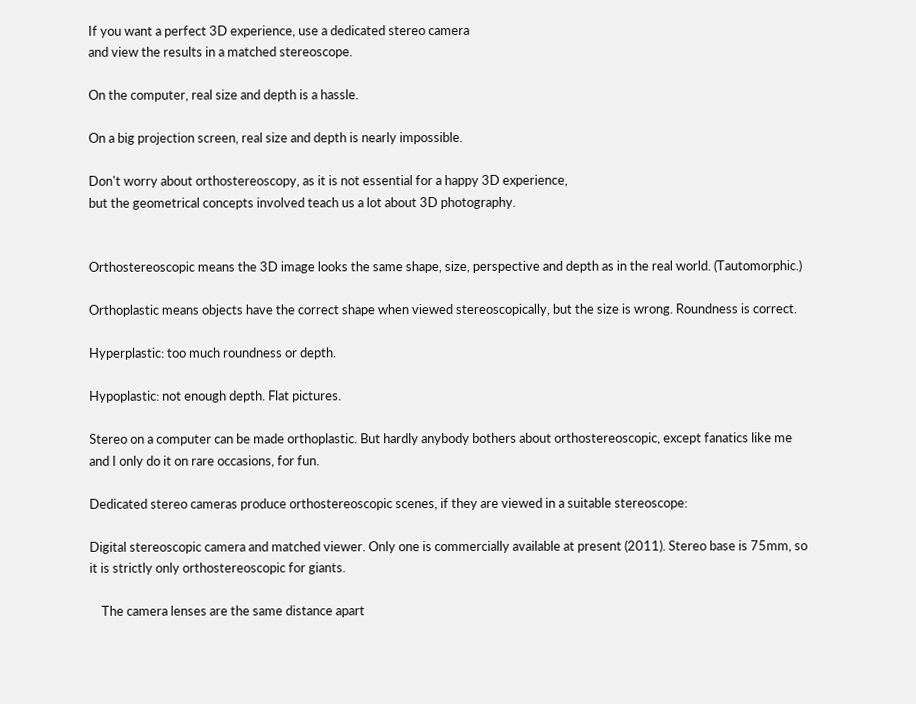If you want a perfect 3D experience, use a dedicated stereo camera
and view the results in a matched stereoscope.

On the computer, real size and depth is a hassle.

On a big projection screen, real size and depth is nearly impossible.

Don't worry about orthostereoscopy, as it is not essential for a happy 3D experience,
but the geometrical concepts involved teach us a lot about 3D photography.


Orthostereoscopic means the 3D image looks the same shape, size, perspective and depth as in the real world. (Tautomorphic.)

Orthoplastic means objects have the correct shape when viewed stereoscopically, but the size is wrong. Roundness is correct.

Hyperplastic: too much roundness or depth.

Hypoplastic: not enough depth. Flat pictures.

Stereo on a computer can be made orthoplastic. But hardly anybody bothers about orthostereoscopic, except fanatics like me and I only do it on rare occasions, for fun.

Dedicated stereo cameras produce orthostereoscopic scenes, if they are viewed in a suitable stereoscope:

Digital stereoscopic camera and matched viewer. Only one is commercially available at present (2011). Stereo base is 75mm, so it is strictly only orthostereoscopic for giants.

    The camera lenses are the same distance apart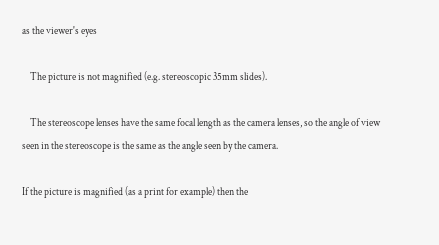as the viewer's eyes

    The picture is not magnified (e.g. stereoscopic 35mm slides).

    The stereoscope lenses have the same focal length as the camera lenses, so the angle of view seen in the stereoscope is the same as the angle seen by the camera.

If the picture is magnified (as a print for example) then the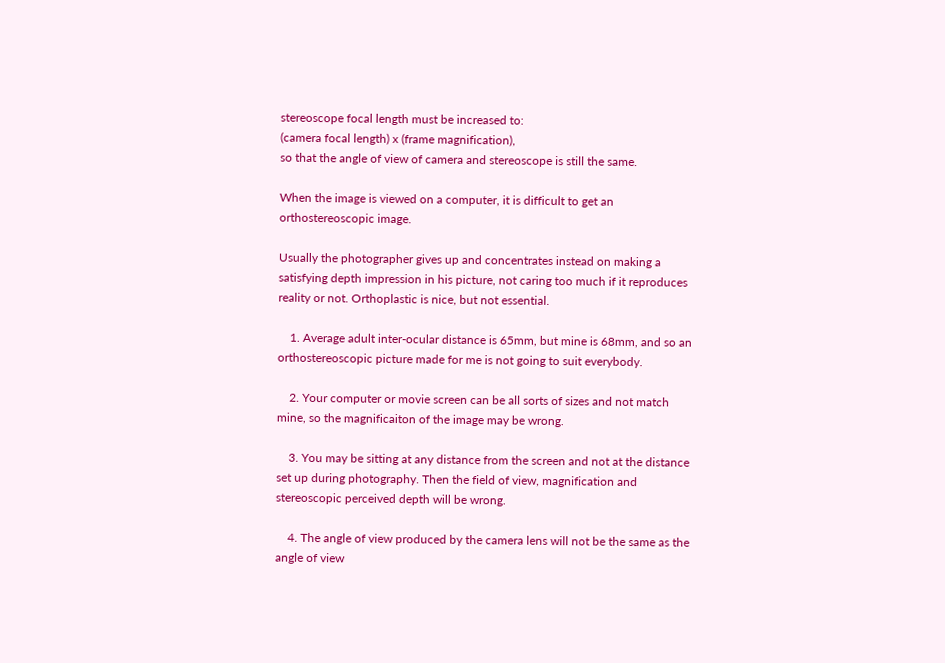stereoscope focal length must be increased to:
(camera focal length) x (frame magnification),
so that the angle of view of camera and stereoscope is still the same.

When the image is viewed on a computer, it is difficult to get an orthostereoscopic image.

Usually the photographer gives up and concentrates instead on making a satisfying depth impression in his picture, not caring too much if it reproduces reality or not. Orthoplastic is nice, but not essential.

    1. Average adult inter-ocular distance is 65mm, but mine is 68mm, and so an orthostereoscopic picture made for me is not going to suit everybody.

    2. Your computer or movie screen can be all sorts of sizes and not match mine, so the magnificaiton of the image may be wrong.

    3. You may be sitting at any distance from the screen and not at the distance set up during photography. Then the field of view, magnification and stereoscopic perceived depth will be wrong.

    4. The angle of view produced by the camera lens will not be the same as the angle of view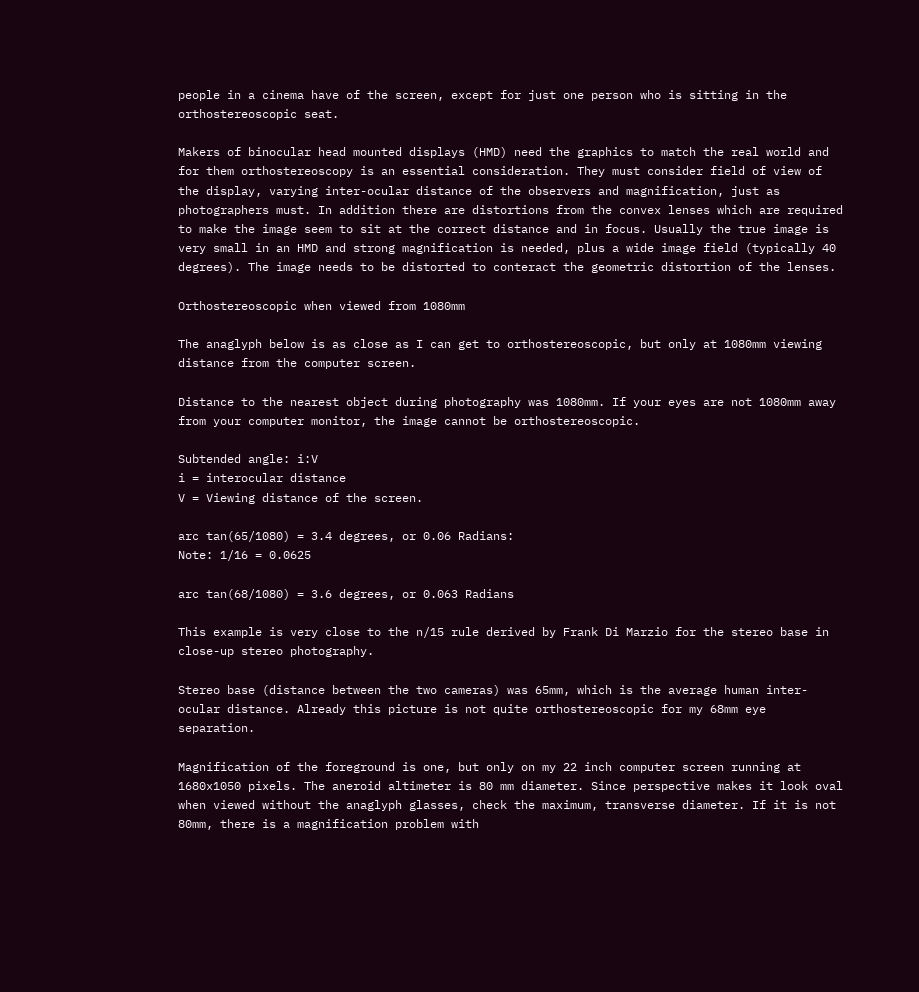people in a cinema have of the screen, except for just one person who is sitting in the orthostereoscopic seat.

Makers of binocular head mounted displays (HMD) need the graphics to match the real world and for them orthostereoscopy is an essential consideration. They must consider field of view of the display, varying inter-ocular distance of the observers and magnification, just as photographers must. In addition there are distortions from the convex lenses which are required to make the image seem to sit at the correct distance and in focus. Usually the true image is very small in an HMD and strong magnification is needed, plus a wide image field (typically 40 degrees). The image needs to be distorted to conteract the geometric distortion of the lenses.

Orthostereoscopic when viewed from 1080mm

The anaglyph below is as close as I can get to orthostereoscopic, but only at 1080mm viewing distance from the computer screen.

Distance to the nearest object during photography was 1080mm. If your eyes are not 1080mm away from your computer monitor, the image cannot be orthostereoscopic.

Subtended angle: i:V
i = interocular distance
V = Viewing distance of the screen.

arc tan(65/1080) = 3.4 degrees, or 0.06 Radians:
Note: 1/16 = 0.0625

arc tan(68/1080) = 3.6 degrees, or 0.063 Radians

This example is very close to the n/15 rule derived by Frank Di Marzio for the stereo base in close-up stereo photography.

Stereo base (distance between the two cameras) was 65mm, which is the average human inter-ocular distance. Already this picture is not quite orthostereoscopic for my 68mm eye separation.

Magnification of the foreground is one, but only on my 22 inch computer screen running at 1680x1050 pixels. The aneroid altimeter is 80 mm diameter. Since perspective makes it look oval when viewed without the anaglyph glasses, check the maximum, transverse diameter. If it is not 80mm, there is a magnification problem with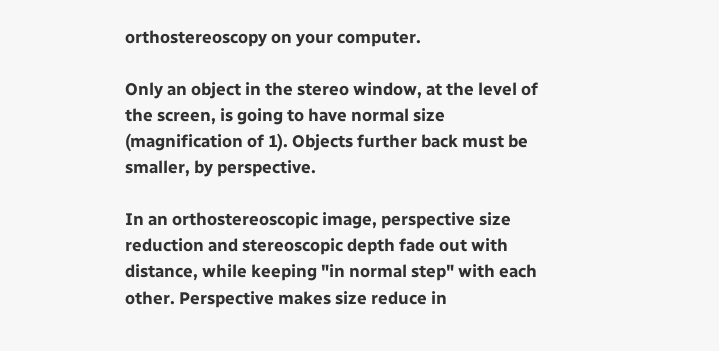orthostereoscopy on your computer.

Only an object in the stereo window, at the level of the screen, is going to have normal size (magnification of 1). Objects further back must be smaller, by perspective.

In an orthostereoscopic image, perspective size reduction and stereoscopic depth fade out with distance, while keeping "in normal step" with each other. Perspective makes size reduce in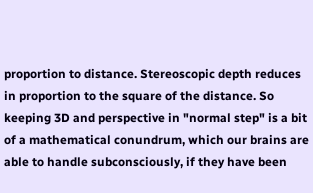proportion to distance. Stereoscopic depth reduces in proportion to the square of the distance. So keeping 3D and perspective in "normal step" is a bit of a mathematical conundrum, which our brains are able to handle subconsciously, if they have been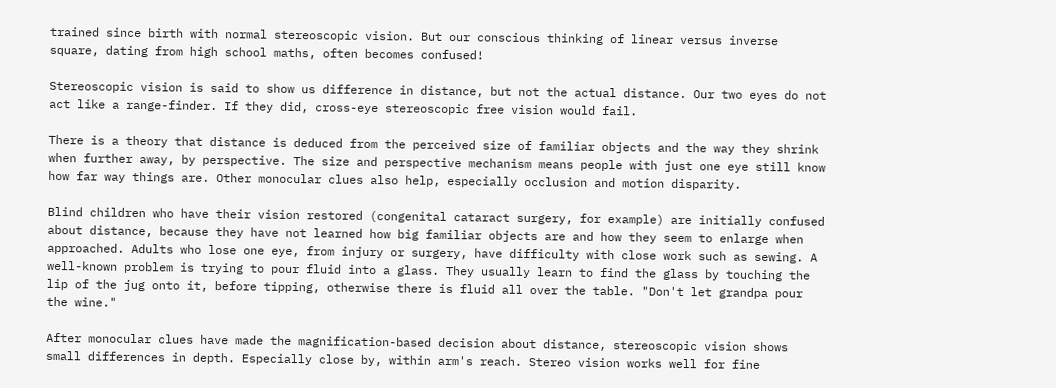trained since birth with normal stereoscopic vision. But our conscious thinking of linear versus inverse square, dating from high school maths, often becomes confused!

Stereoscopic vision is said to show us difference in distance, but not the actual distance. Our two eyes do not act like a range-finder. If they did, cross-eye stereoscopic free vision would fail.

There is a theory that distance is deduced from the perceived size of familiar objects and the way they shrink when further away, by perspective. The size and perspective mechanism means people with just one eye still know how far way things are. Other monocular clues also help, especially occlusion and motion disparity.

Blind children who have their vision restored (congenital cataract surgery, for example) are initially confused about distance, because they have not learned how big familiar objects are and how they seem to enlarge when approached. Adults who lose one eye, from injury or surgery, have difficulty with close work such as sewing. A well-known problem is trying to pour fluid into a glass. They usually learn to find the glass by touching the lip of the jug onto it, before tipping, otherwise there is fluid all over the table. "Don't let grandpa pour the wine."

After monocular clues have made the magnification-based decision about distance, stereoscopic vision shows small differences in depth. Especially close by, within arm's reach. Stereo vision works well for fine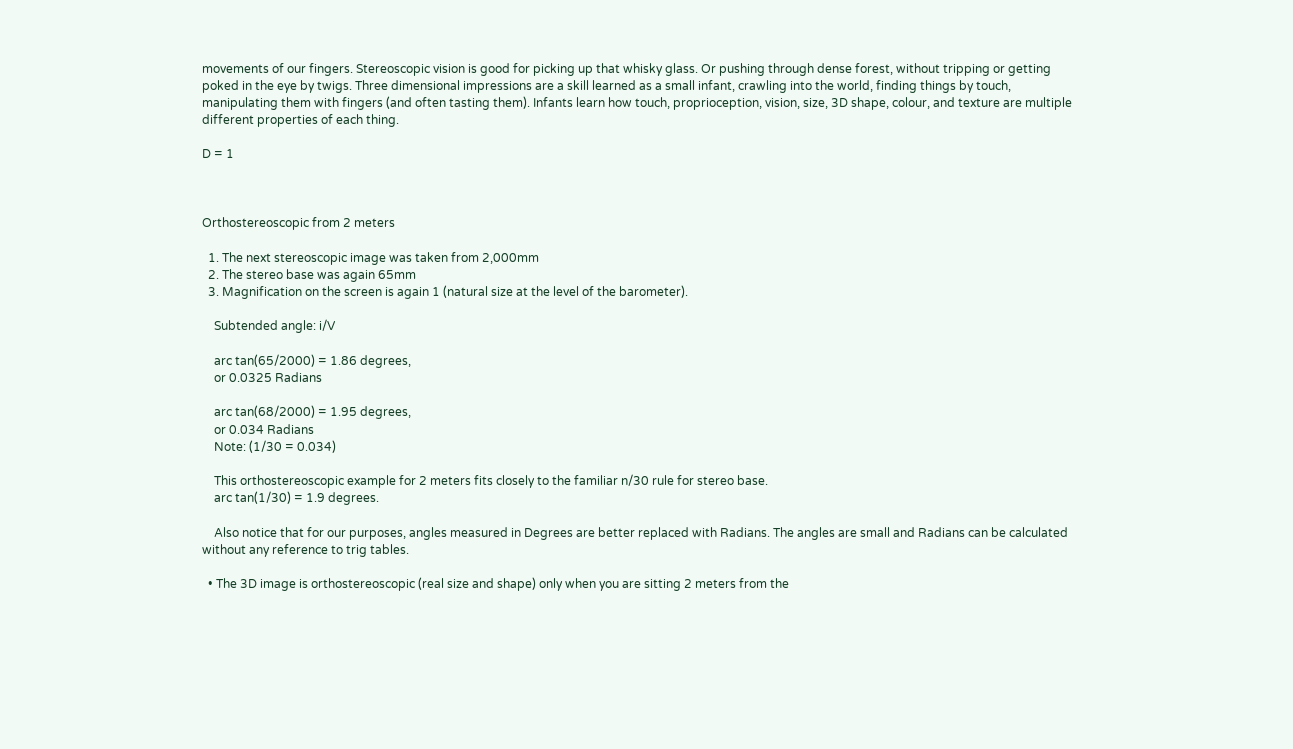movements of our fingers. Stereoscopic vision is good for picking up that whisky glass. Or pushing through dense forest, without tripping or getting poked in the eye by twigs. Three dimensional impressions are a skill learned as a small infant, crawling into the world, finding things by touch, manipulating them with fingers (and often tasting them). Infants learn how touch, proprioception, vision, size, 3D shape, colour, and texture are multiple different properties of each thing.

D = 1



Orthostereoscopic from 2 meters

  1. The next stereoscopic image was taken from 2,000mm
  2. The stereo base was again 65mm
  3. Magnification on the screen is again 1 (natural size at the level of the barometer).

    Subtended angle: i/V

    arc tan(65/2000) = 1.86 degrees,
    or 0.0325 Radians

    arc tan(68/2000) = 1.95 degrees,
    or 0.034 Radians
    Note: (1/30 = 0.034)

    This orthostereoscopic example for 2 meters fits closely to the familiar n/30 rule for stereo base.
    arc tan(1/30) = 1.9 degrees.

    Also notice that for our purposes, angles measured in Degrees are better replaced with Radians. The angles are small and Radians can be calculated without any reference to trig tables.

  • The 3D image is orthostereoscopic (real size and shape) only when you are sitting 2 meters from the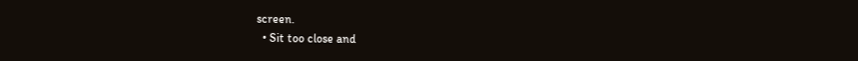screen.
  • Sit too close and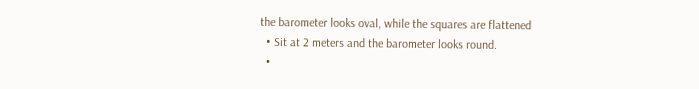the barometer looks oval, while the squares are flattened
  • Sit at 2 meters and the barometer looks round.
  •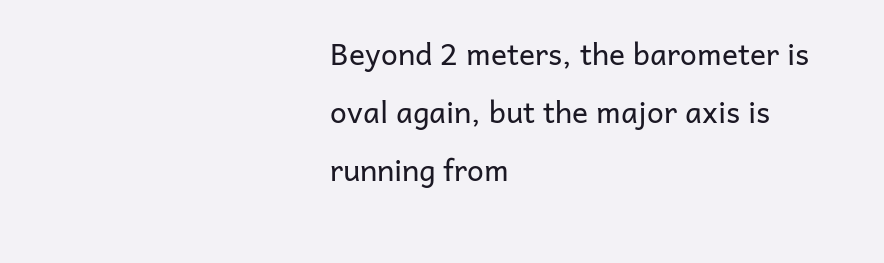Beyond 2 meters, the barometer is oval again, but the major axis is running from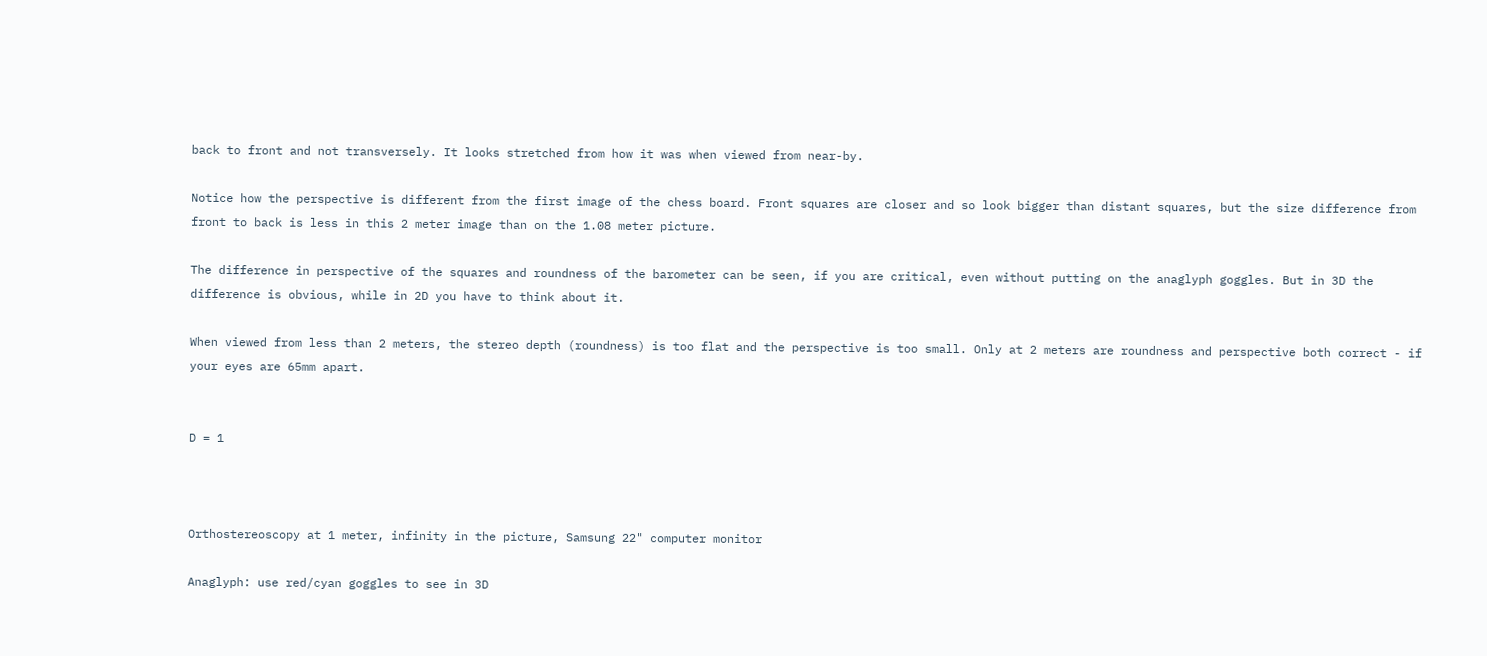back to front and not transversely. It looks stretched from how it was when viewed from near-by.

Notice how the perspective is different from the first image of the chess board. Front squares are closer and so look bigger than distant squares, but the size difference from front to back is less in this 2 meter image than on the 1.08 meter picture.

The difference in perspective of the squares and roundness of the barometer can be seen, if you are critical, even without putting on the anaglyph goggles. But in 3D the difference is obvious, while in 2D you have to think about it.

When viewed from less than 2 meters, the stereo depth (roundness) is too flat and the perspective is too small. Only at 2 meters are roundness and perspective both correct - if your eyes are 65mm apart.


D = 1



Orthostereoscopy at 1 meter, infinity in the picture, Samsung 22" computer monitor

Anaglyph: use red/cyan goggles to see in 3D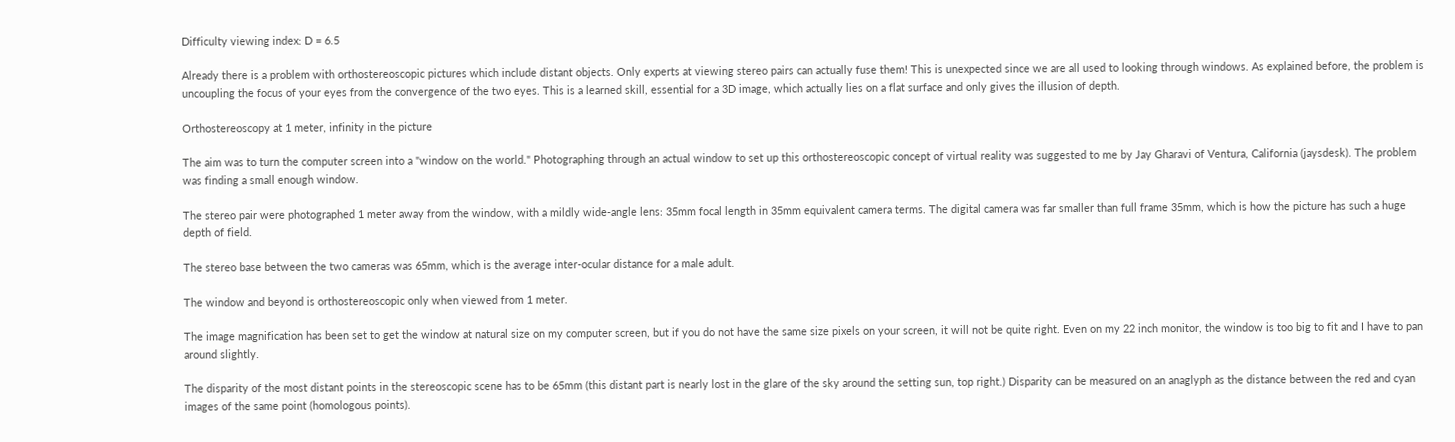Difficulty viewing index: D = 6.5

Already there is a problem with orthostereoscopic pictures which include distant objects. Only experts at viewing stereo pairs can actually fuse them! This is unexpected since we are all used to looking through windows. As explained before, the problem is uncoupling the focus of your eyes from the convergence of the two eyes. This is a learned skill, essential for a 3D image, which actually lies on a flat surface and only gives the illusion of depth.

Orthostereoscopy at 1 meter, infinity in the picture

The aim was to turn the computer screen into a "window on the world." Photographing through an actual window to set up this orthostereoscopic concept of virtual reality was suggested to me by Jay Gharavi of Ventura, California (jaysdesk). The problem was finding a small enough window.

The stereo pair were photographed 1 meter away from the window, with a mildly wide-angle lens: 35mm focal length in 35mm equivalent camera terms. The digital camera was far smaller than full frame 35mm, which is how the picture has such a huge depth of field.

The stereo base between the two cameras was 65mm, which is the average inter-ocular distance for a male adult.

The window and beyond is orthostereoscopic only when viewed from 1 meter.

The image magnification has been set to get the window at natural size on my computer screen, but if you do not have the same size pixels on your screen, it will not be quite right. Even on my 22 inch monitor, the window is too big to fit and I have to pan around slightly.

The disparity of the most distant points in the stereoscopic scene has to be 65mm (this distant part is nearly lost in the glare of the sky around the setting sun, top right.) Disparity can be measured on an anaglyph as the distance between the red and cyan images of the same point (homologous points).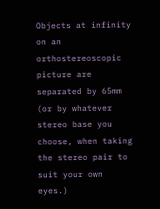Objects at infinity on an orthostereoscopic picture are separated by 65mm
(or by whatever stereo base you choose, when taking the stereo pair to suit your own eyes.)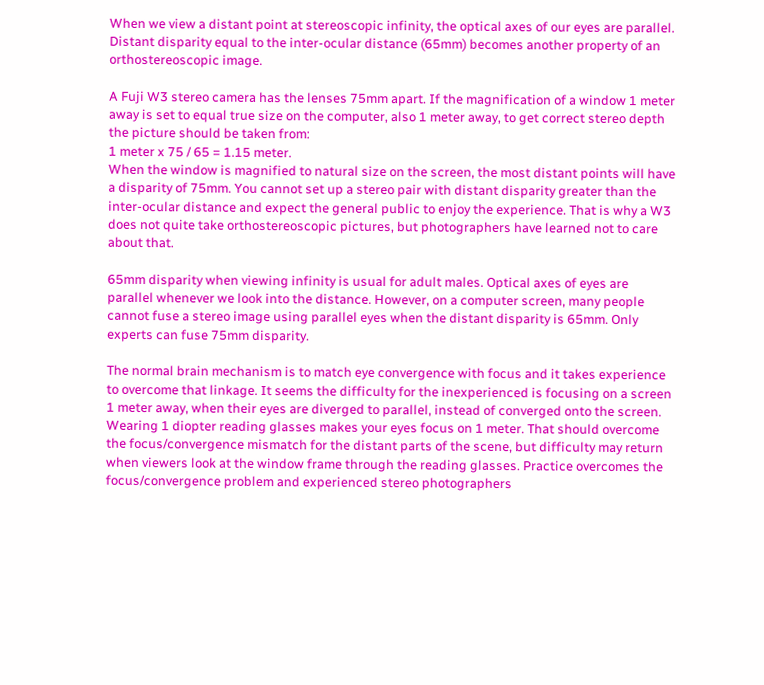When we view a distant point at stereoscopic infinity, the optical axes of our eyes are parallel. Distant disparity equal to the inter-ocular distance (65mm) becomes another property of an orthostereoscopic image.

A Fuji W3 stereo camera has the lenses 75mm apart. If the magnification of a window 1 meter away is set to equal true size on the computer, also 1 meter away, to get correct stereo depth the picture should be taken from:
1 meter x 75 / 65 = 1.15 meter.
When the window is magnified to natural size on the screen, the most distant points will have a disparity of 75mm. You cannot set up a stereo pair with distant disparity greater than the inter-ocular distance and expect the general public to enjoy the experience. That is why a W3 does not quite take orthostereoscopic pictures, but photographers have learned not to care about that.

65mm disparity when viewing infinity is usual for adult males. Optical axes of eyes are parallel whenever we look into the distance. However, on a computer screen, many people cannot fuse a stereo image using parallel eyes when the distant disparity is 65mm. Only experts can fuse 75mm disparity.

The normal brain mechanism is to match eye convergence with focus and it takes experience to overcome that linkage. It seems the difficulty for the inexperienced is focusing on a screen 1 meter away, when their eyes are diverged to parallel, instead of converged onto the screen. Wearing 1 diopter reading glasses makes your eyes focus on 1 meter. That should overcome the focus/convergence mismatch for the distant parts of the scene, but difficulty may return when viewers look at the window frame through the reading glasses. Practice overcomes the focus/convergence problem and experienced stereo photographers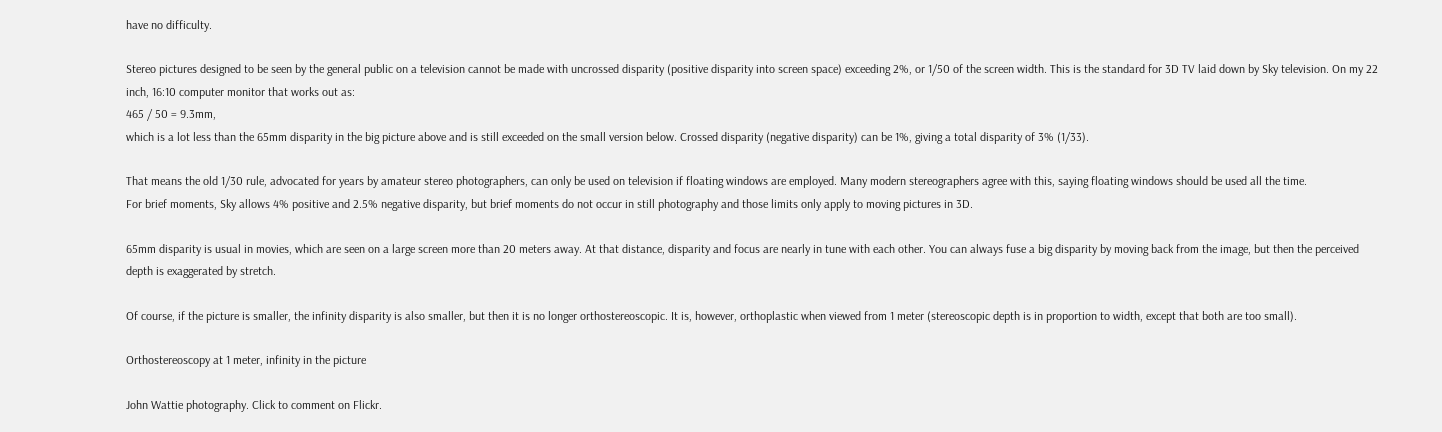have no difficulty.

Stereo pictures designed to be seen by the general public on a television cannot be made with uncrossed disparity (positive disparity into screen space) exceeding 2%, or 1/50 of the screen width. This is the standard for 3D TV laid down by Sky television. On my 22 inch, 16:10 computer monitor that works out as:
465 / 50 = 9.3mm,
which is a lot less than the 65mm disparity in the big picture above and is still exceeded on the small version below. Crossed disparity (negative disparity) can be 1%, giving a total disparity of 3% (1/33).

That means the old 1/30 rule, advocated for years by amateur stereo photographers, can only be used on television if floating windows are employed. Many modern stereographers agree with this, saying floating windows should be used all the time.
For brief moments, Sky allows 4% positive and 2.5% negative disparity, but brief moments do not occur in still photography and those limits only apply to moving pictures in 3D.

65mm disparity is usual in movies, which are seen on a large screen more than 20 meters away. At that distance, disparity and focus are nearly in tune with each other. You can always fuse a big disparity by moving back from the image, but then the perceived depth is exaggerated by stretch.

Of course, if the picture is smaller, the infinity disparity is also smaller, but then it is no longer orthostereoscopic. It is, however, orthoplastic when viewed from 1 meter (stereoscopic depth is in proportion to width, except that both are too small).

Orthostereoscopy at 1 meter, infinity in the picture

John Wattie photography. Click to comment on Flickr.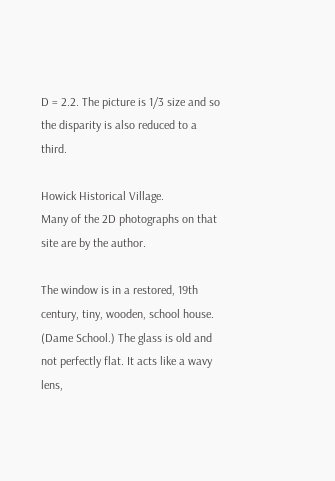D = 2.2. The picture is 1/3 size and so the disparity is also reduced to a third.

Howick Historical Village.
Many of the 2D photographs on that site are by the author.

The window is in a restored, 19th century, tiny, wooden, school house. (Dame School.) The glass is old and not perfectly flat. It acts like a wavy lens,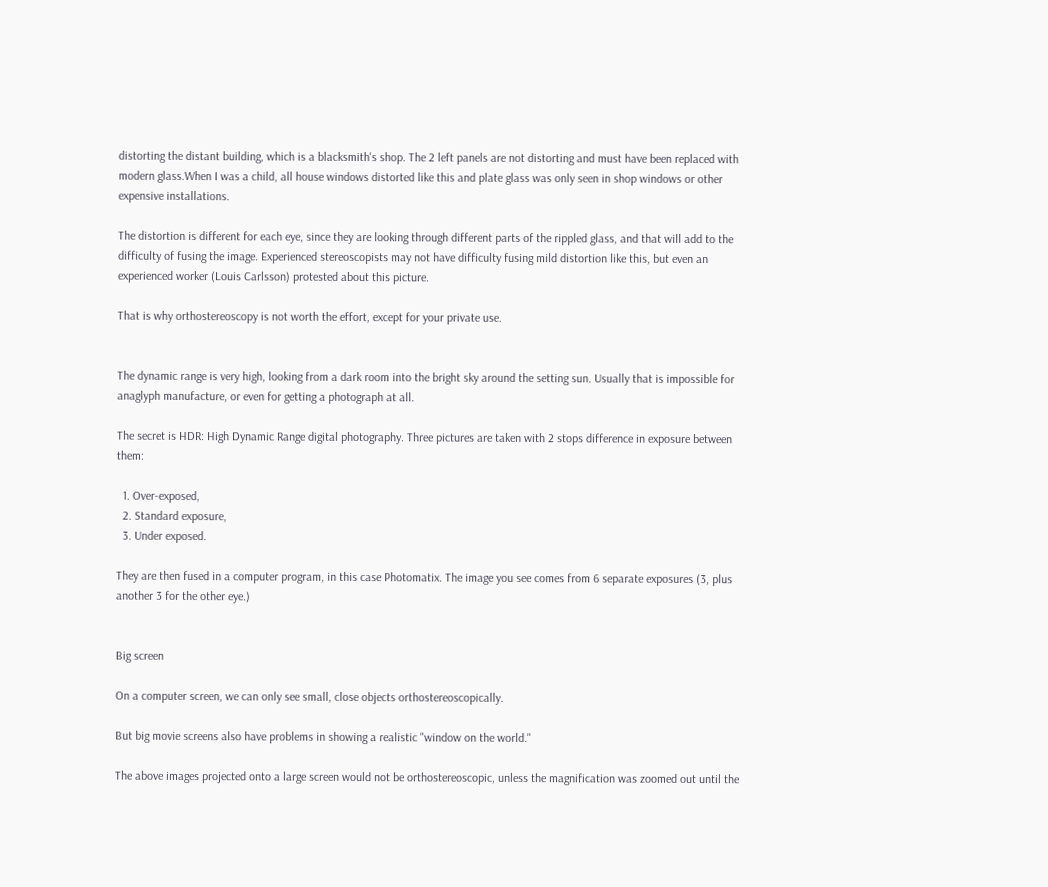distorting the distant building, which is a blacksmith's shop. The 2 left panels are not distorting and must have been replaced with modern glass.When I was a child, all house windows distorted like this and plate glass was only seen in shop windows or other expensive installations.

The distortion is different for each eye, since they are looking through different parts of the rippled glass, and that will add to the difficulty of fusing the image. Experienced stereoscopists may not have difficulty fusing mild distortion like this, but even an experienced worker (Louis Carlsson) protested about this picture.

That is why orthostereoscopy is not worth the effort, except for your private use.


The dynamic range is very high, looking from a dark room into the bright sky around the setting sun. Usually that is impossible for anaglyph manufacture, or even for getting a photograph at all.

The secret is HDR: High Dynamic Range digital photography. Three pictures are taken with 2 stops difference in exposure between them:

  1. Over-exposed,
  2. Standard exposure,
  3. Under exposed.

They are then fused in a computer program, in this case Photomatix. The image you see comes from 6 separate exposures (3, plus another 3 for the other eye.)


Big screen

On a computer screen, we can only see small, close objects orthostereoscopically.

But big movie screens also have problems in showing a realistic "window on the world."

The above images projected onto a large screen would not be orthostereoscopic, unless the magnification was zoomed out until the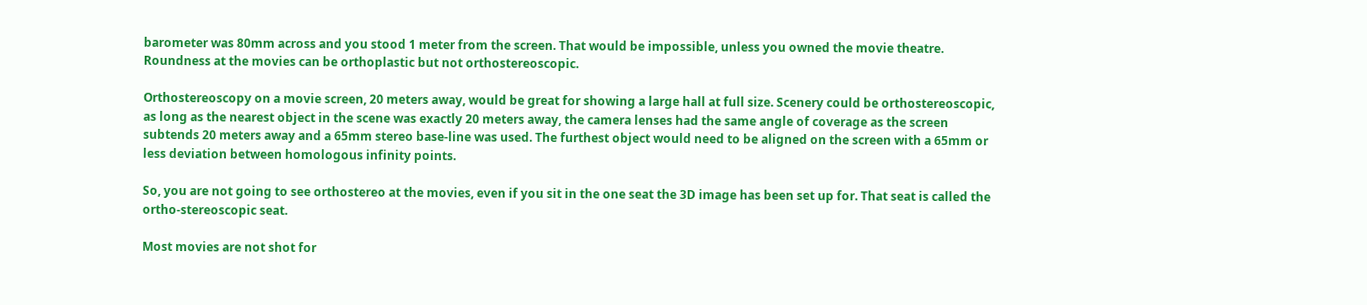barometer was 80mm across and you stood 1 meter from the screen. That would be impossible, unless you owned the movie theatre. Roundness at the movies can be orthoplastic but not orthostereoscopic.

Orthostereoscopy on a movie screen, 20 meters away, would be great for showing a large hall at full size. Scenery could be orthostereoscopic, as long as the nearest object in the scene was exactly 20 meters away, the camera lenses had the same angle of coverage as the screen subtends 20 meters away and a 65mm stereo base-line was used. The furthest object would need to be aligned on the screen with a 65mm or less deviation between homologous infinity points.

So, you are not going to see orthostereo at the movies, even if you sit in the one seat the 3D image has been set up for. That seat is called the ortho-stereoscopic seat.

Most movies are not shot for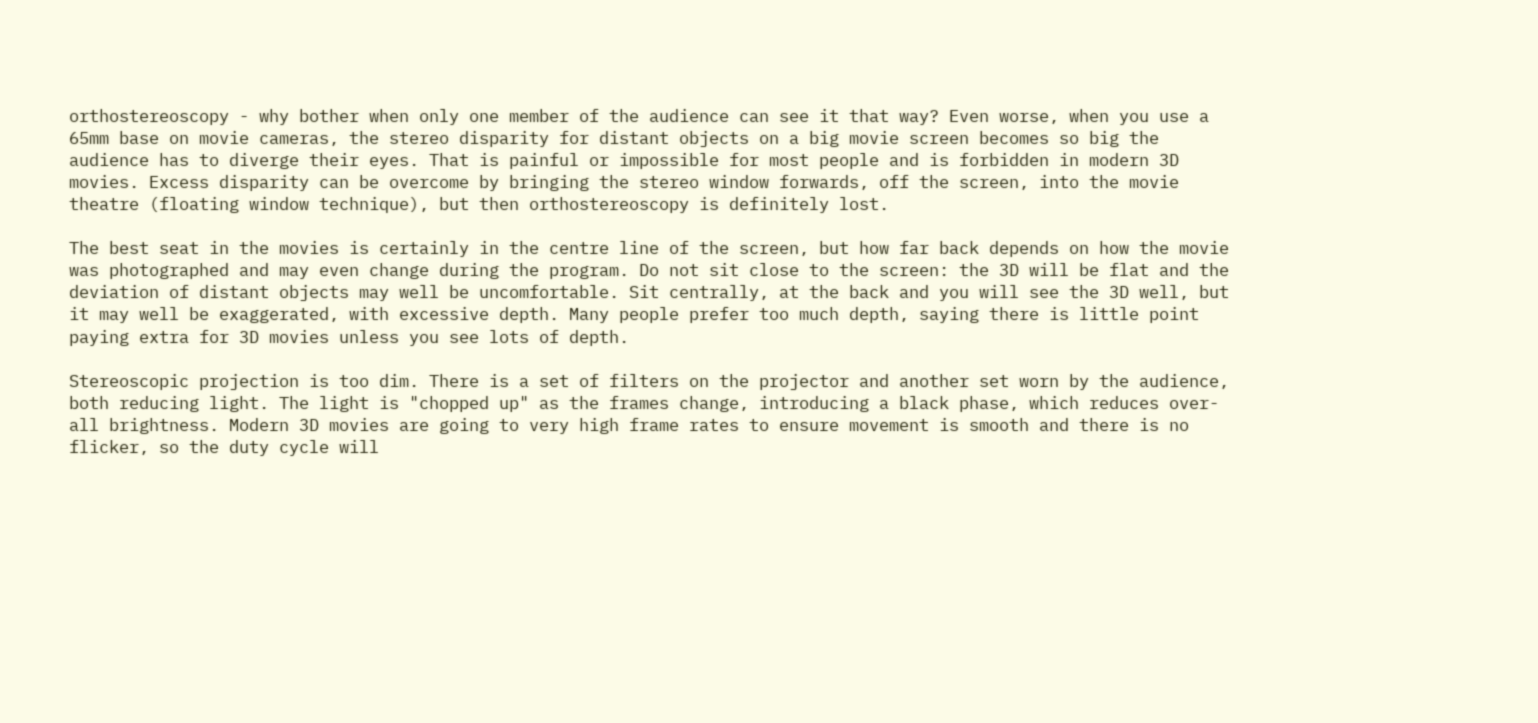orthostereoscopy - why bother when only one member of the audience can see it that way? Even worse, when you use a 65mm base on movie cameras, the stereo disparity for distant objects on a big movie screen becomes so big the audience has to diverge their eyes. That is painful or impossible for most people and is forbidden in modern 3D movies. Excess disparity can be overcome by bringing the stereo window forwards, off the screen, into the movie theatre (floating window technique), but then orthostereoscopy is definitely lost.

The best seat in the movies is certainly in the centre line of the screen, but how far back depends on how the movie was photographed and may even change during the program. Do not sit close to the screen: the 3D will be flat and the deviation of distant objects may well be uncomfortable. Sit centrally, at the back and you will see the 3D well, but it may well be exaggerated, with excessive depth. Many people prefer too much depth, saying there is little point paying extra for 3D movies unless you see lots of depth.

Stereoscopic projection is too dim. There is a set of filters on the projector and another set worn by the audience, both reducing light. The light is "chopped up" as the frames change, introducing a black phase, which reduces over-all brightness. Modern 3D movies are going to very high frame rates to ensure movement is smooth and there is no flicker, so the duty cycle will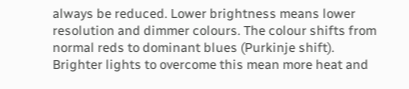always be reduced. Lower brightness means lower resolution and dimmer colours. The colour shifts from normal reds to dominant blues (Purkinje shift). Brighter lights to overcome this mean more heat and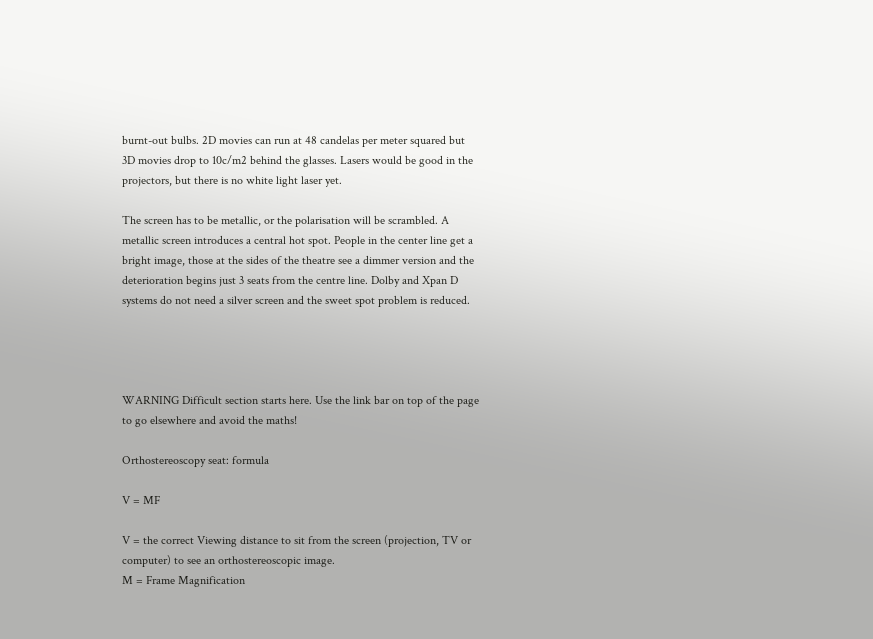burnt-out bulbs. 2D movies can run at 48 candelas per meter squared but 3D movies drop to 10c/m2 behind the glasses. Lasers would be good in the projectors, but there is no white light laser yet.

The screen has to be metallic, or the polarisation will be scrambled. A metallic screen introduces a central hot spot. People in the center line get a bright image, those at the sides of the theatre see a dimmer version and the deterioration begins just 3 seats from the centre line. Dolby and Xpan D systems do not need a silver screen and the sweet spot problem is reduced.




WARNING Difficult section starts here. Use the link bar on top of the page to go elsewhere and avoid the maths!

Orthostereoscopy seat: formula

V = MF

V = the correct Viewing distance to sit from the screen (projection, TV or computer) to see an orthostereoscopic image.
M = Frame Magnification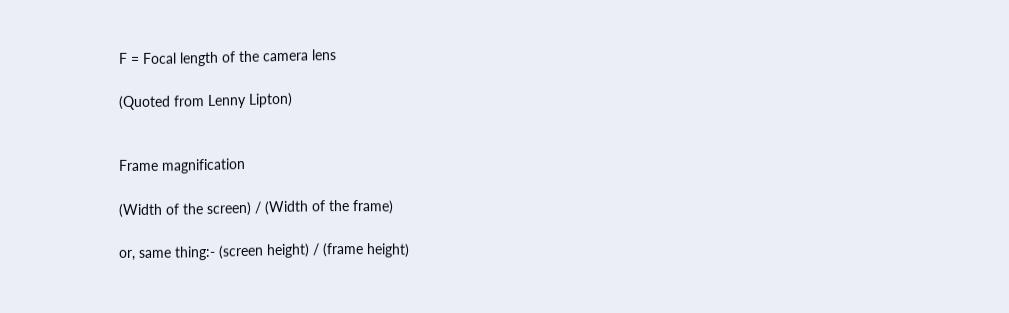F = Focal length of the camera lens

(Quoted from Lenny Lipton)


Frame magnification

(Width of the screen) / (Width of the frame)

or, same thing:- (screen height) / (frame height)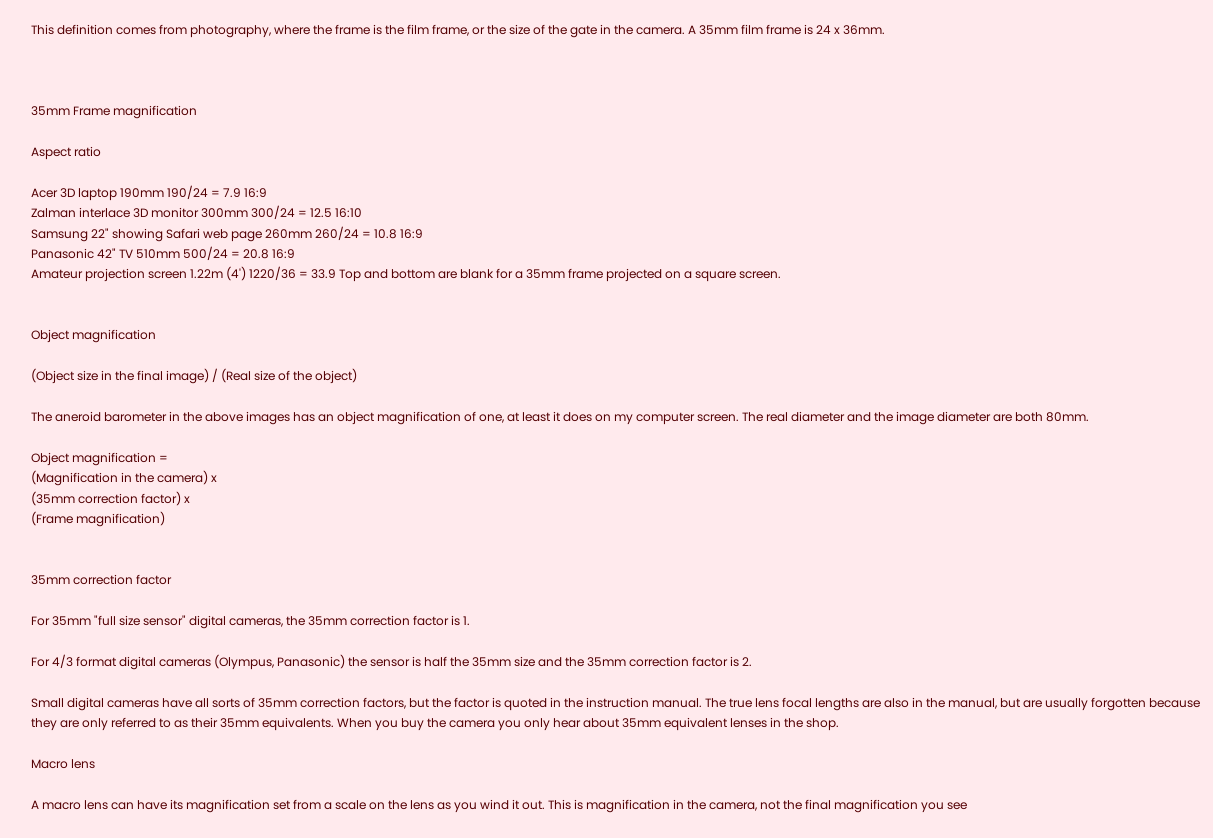This definition comes from photography, where the frame is the film frame, or the size of the gate in the camera. A 35mm film frame is 24 x 36mm.



35mm Frame magnification

Aspect ratio

Acer 3D laptop 190mm 190/24 = 7.9 16:9
Zalman interlace 3D monitor 300mm 300/24 = 12.5 16:10
Samsung 22" showing Safari web page 260mm 260/24 = 10.8 16:9
Panasonic 42" TV 510mm 500/24 = 20.8 16:9
Amateur projection screen 1.22m (4') 1220/36 = 33.9 Top and bottom are blank for a 35mm frame projected on a square screen.


Object magnification

(Object size in the final image) / (Real size of the object)

The aneroid barometer in the above images has an object magnification of one, at least it does on my computer screen. The real diameter and the image diameter are both 80mm.

Object magnification =
(Magnification in the camera) x
(35mm correction factor) x
(Frame magnification)


35mm correction factor

For 35mm "full size sensor" digital cameras, the 35mm correction factor is 1.

For 4/3 format digital cameras (Olympus, Panasonic) the sensor is half the 35mm size and the 35mm correction factor is 2.

Small digital cameras have all sorts of 35mm correction factors, but the factor is quoted in the instruction manual. The true lens focal lengths are also in the manual, but are usually forgotten because they are only referred to as their 35mm equivalents. When you buy the camera you only hear about 35mm equivalent lenses in the shop.

Macro lens

A macro lens can have its magnification set from a scale on the lens as you wind it out. This is magnification in the camera, not the final magnification you see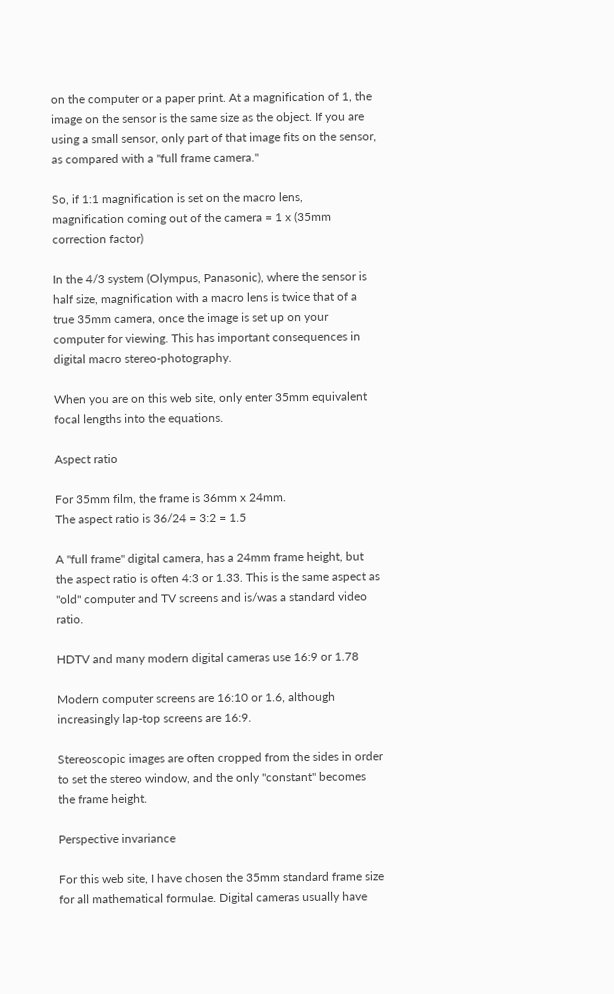on the computer or a paper print. At a magnification of 1, the image on the sensor is the same size as the object. If you are using a small sensor, only part of that image fits on the sensor, as compared with a "full frame camera."

So, if 1:1 magnification is set on the macro lens,
magnification coming out of the camera = 1 x (35mm correction factor)

In the 4/3 system (Olympus, Panasonic), where the sensor is half size, magnification with a macro lens is twice that of a true 35mm camera, once the image is set up on your computer for viewing. This has important consequences in digital macro stereo-photography.

When you are on this web site, only enter 35mm equivalent focal lengths into the equations.

Aspect ratio

For 35mm film, the frame is 36mm x 24mm.
The aspect ratio is 36/24 = 3:2 = 1.5

A "full frame" digital camera, has a 24mm frame height, but the aspect ratio is often 4:3 or 1.33. This is the same aspect as "old" computer and TV screens and is/was a standard video ratio.

HDTV and many modern digital cameras use 16:9 or 1.78

Modern computer screens are 16:10 or 1.6, although increasingly lap-top screens are 16:9.

Stereoscopic images are often cropped from the sides in order to set the stereo window, and the only "constant" becomes the frame height.

Perspective invariance

For this web site, I have chosen the 35mm standard frame size for all mathematical formulae. Digital cameras usually have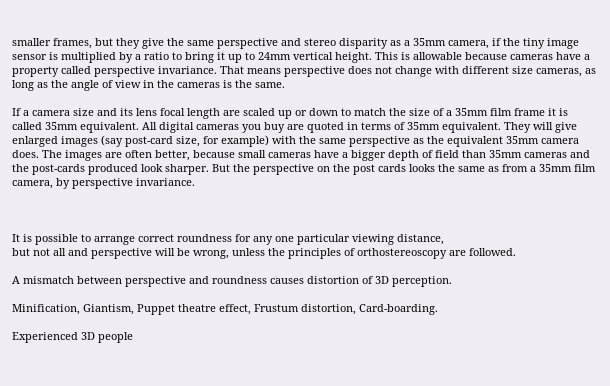smaller frames, but they give the same perspective and stereo disparity as a 35mm camera, if the tiny image sensor is multiplied by a ratio to bring it up to 24mm vertical height. This is allowable because cameras have a property called perspective invariance. That means perspective does not change with different size cameras, as long as the angle of view in the cameras is the same.

If a camera size and its lens focal length are scaled up or down to match the size of a 35mm film frame it is called 35mm equivalent. All digital cameras you buy are quoted in terms of 35mm equivalent. They will give enlarged images (say post-card size, for example) with the same perspective as the equivalent 35mm camera does. The images are often better, because small cameras have a bigger depth of field than 35mm cameras and the post-cards produced look sharper. But the perspective on the post cards looks the same as from a 35mm film camera, by perspective invariance.



It is possible to arrange correct roundness for any one particular viewing distance,
but not all and perspective will be wrong, unless the principles of orthostereoscopy are followed.

A mismatch between perspective and roundness causes distortion of 3D perception.

Minification, Giantism, Puppet theatre effect, Frustum distortion, Card-boarding.

Experienced 3D people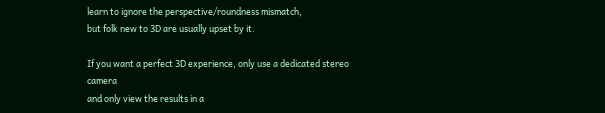learn to ignore the perspective/roundness mismatch,
but folk new to 3D are usually upset by it.

If you want a perfect 3D experience, only use a dedicated stereo camera
and only view the results in a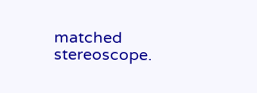matched stereoscope.